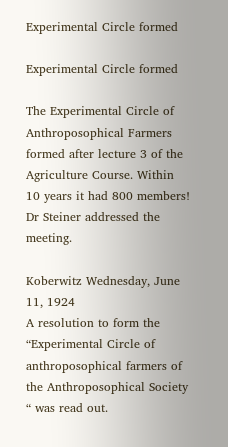Experimental Circle formed

Experimental Circle formed

The Experimental Circle of Anthroposophical Farmers formed after lecture 3 of the Agriculture Course. Within 10 years it had 800 members! Dr Steiner addressed the meeting.

Koberwitz Wednesday, June 11, 1924
A resolution to form the “Experimental Circle of anthroposophical farmers of the Anthroposophical Society “ was read out.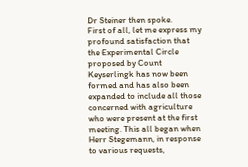Dr Steiner then spoke.
First of all, let me express my profound satisfaction that the Experimental Circle proposed by Count Keyserlingk has now been formed and has also been expanded to include all those concerned with agriculture who were present at the first meeting. This all began when Herr Stegemann, in response to various requests,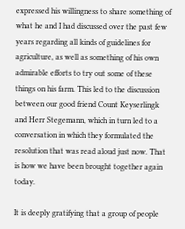expressed his willingness to share something of what he and I had discussed over the past few years regarding all kinds of guidelines for agriculture, as well as something of his own admirable efforts to try out some of these things on his farm. This led to the discussion between our good friend Count Keyserlingk and Herr Stegemann, which in turn led to a conversation in which they formulated the resolution that was read aloud just now. That is how we have been brought together again today.

It is deeply gratifying that a group of people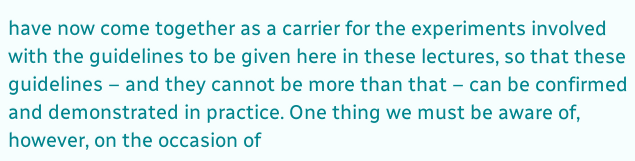have now come together as a carrier for the experiments involved with the guidelines to be given here in these lectures, so that these guidelines – and they cannot be more than that – can be confirmed and demonstrated in practice. One thing we must be aware of, however, on the occasion of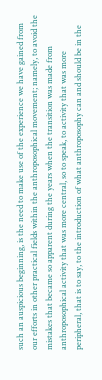such an auspicious beginning, is the need to make use of the experience we have gained from our efforts in other practical fields within the anthroposophical movement; namely, to avoid the mistakes that became so apparent during the years when the transition was made from anthroposophical activity that was more central, so to speak, to activity that was more peripheral, that is to say, to the introduction of what anthroposophy can and should be in the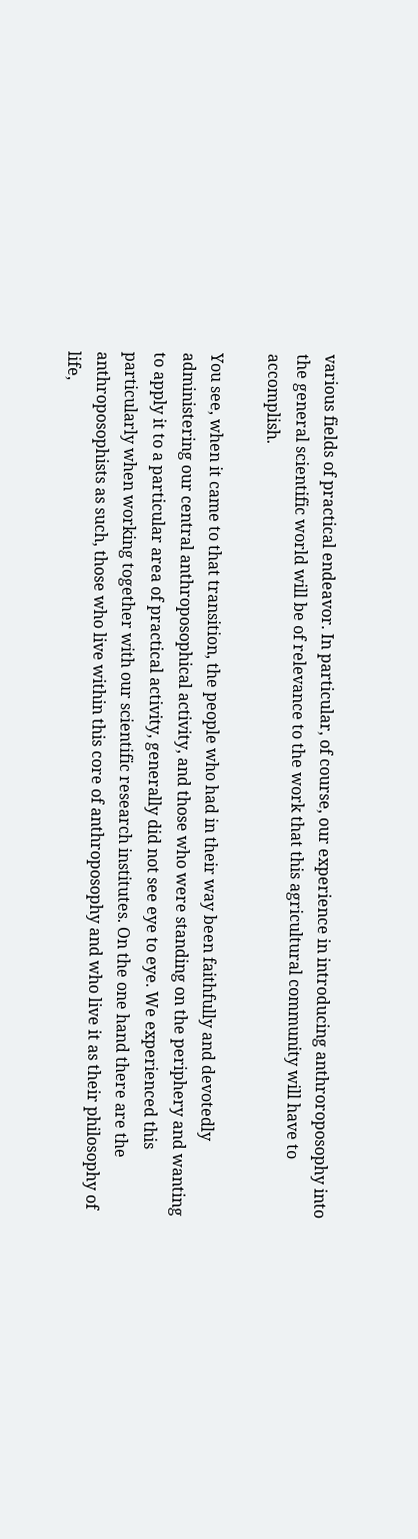various fields of practical endeavor. In particular, of course, our experience in introducing anthroroposophy into the general scientific world will be of relevance to the work that this agricultural community will have to accomplish.

You see, when it came to that transition, the people who had in their way been faithfully and devotedly administering our central anthroposophical activity, and those who were standing on the periphery and wanting to apply it to a particular area of practical activity, generally did not see eye to eye. We experienced this particularly when working together with our scientific research institutes. On the one hand there are the anthroposophists as such, those who live within this core of anthroposophy and who live it as their philosophy of life,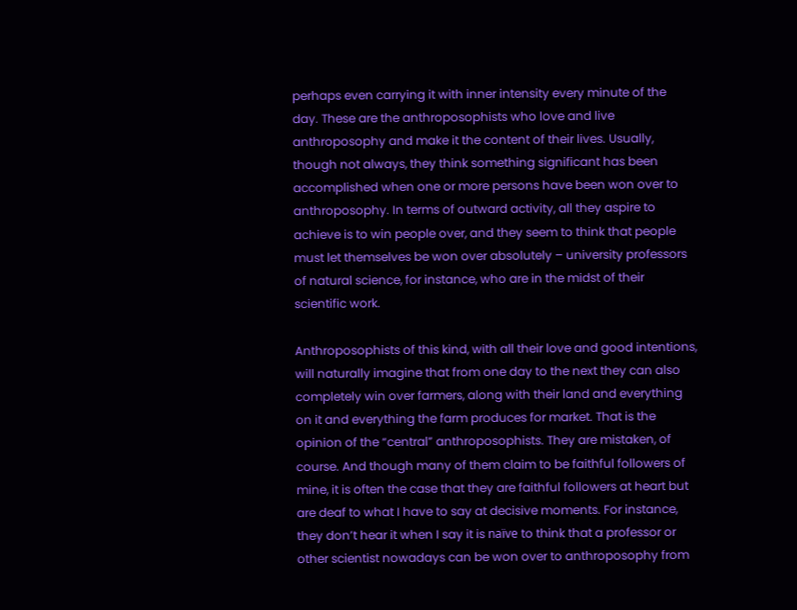perhaps even carrying it with inner intensity every minute of the day. These are the anthroposophists who love and live anthroposophy and make it the content of their lives. Usually, though not always, they think something significant has been accomplished when one or more persons have been won over to anthroposophy. In terms of outward activity, all they aspire to achieve is to win people over, and they seem to think that people must let themselves be won over absolutely – university professors of natural science, for instance, who are in the midst of their scientific work.

Anthroposophists of this kind, with all their love and good intentions, will naturally imagine that from one day to the next they can also completely win over farmers, along with their land and everything on it and everything the farm produces for market. That is the opinion of the “central” anthroposophists. They are mistaken, of course. And though many of them claim to be faithful followers of mine, it is often the case that they are faithful followers at heart but are deaf to what I have to say at decisive moments. For instance, they don’t hear it when I say it is naïve to think that a professor or other scientist nowadays can be won over to anthroposophy from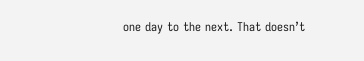one day to the next. That doesn’t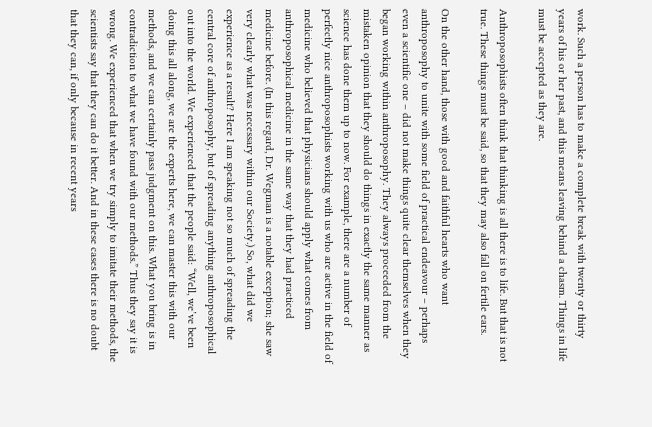work. Such a person has to make a complete break with twenty or thirty years of his or her past, and this means leaving behind a chasm. Things in life must be accepted as they are.

Anthroposophists often think that thinking is all there is to life. But that is not true. These things must be said, so that they may also fall on fertile ears.

On the other hand, those with good and faithful hearts who want anthroposophy to unite with some field of practical endeavour – perhaps even a scientific one – did not make things quite clear themselves when they began working within anthroposophy. They always proceeded from the mistaken opinion that they should do things in exactly the same manner as science has done them up to now. For example, there are a number of perfectly nice anthroposophists working with us who are active in the field of medicine who believed that physicians should apply what comes from anthroposophical medicine in the same way that they had practiced medicine before. (In this regard, Dr. Wegman is a notable exception; she saw very clearly what was necessary within our Society.) So, what did we experience as a result? Here I am speaking not so much of spreading the central core of anthroposophy, but of spreading anything anthroposophical out into the world. We experienced that the people said: “Well, we’ve been doing this all along, we are the experts here, we can master this with our methods, and we can certainly pass judgment on this. What you bring is in contradiction to what we have found with our methods.” Thus they say it is wrong. We experienced that when we try simply to imitate their methods, the scientists say that they can do it better. And in these cases there is no doubt that they can, if only because in recent years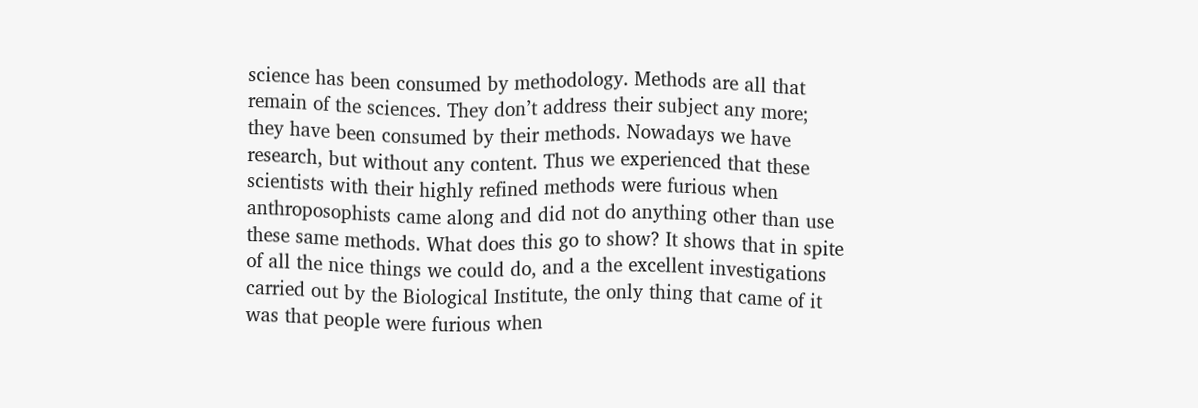science has been consumed by methodology. Methods are all that remain of the sciences. They don’t address their subject any more; they have been consumed by their methods. Nowadays we have research, but without any content. Thus we experienced that these scientists with their highly refined methods were furious when anthroposophists came along and did not do anything other than use these same methods. What does this go to show? It shows that in spite of all the nice things we could do, and a the excellent investigations carried out by the Biological Institute, the only thing that came of it was that people were furious when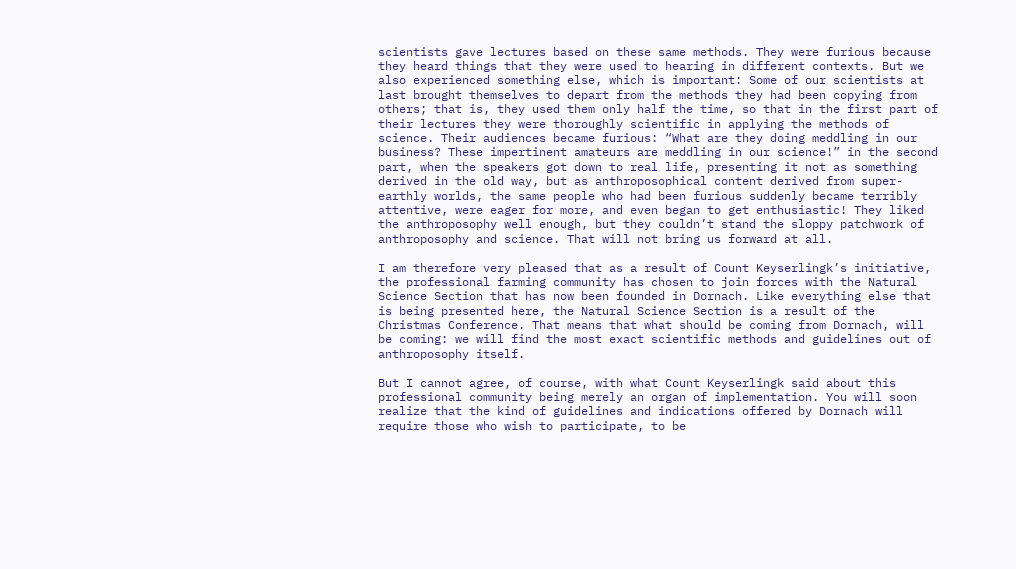scientists gave lectures based on these same methods. They were furious because they heard things that they were used to hearing in different contexts. But we also experienced something else, which is important: Some of our scientists at last brought themselves to depart from the methods they had been copying from others; that is, they used them only half the time, so that in the first part of their lectures they were thoroughly scientific in applying the methods of science. Their audiences became furious: “What are they doing meddling in our business? These impertinent amateurs are meddling in our science!” in the second part, when the speakers got down to real life, presenting it not as something derived in the old way, but as anthroposophical content derived from super-earthly worlds, the same people who had been furious suddenly became terribly attentive, were eager for more, and even began to get enthusiastic! They liked the anthroposophy well enough, but they couldn’t stand the sloppy patchwork of anthroposophy and science. That will not bring us forward at all.

I am therefore very pleased that as a result of Count Keyserlingk’s initiative, the professional farming community has chosen to join forces with the Natural Science Section that has now been founded in Dornach. Like everything else that is being presented here, the Natural Science Section is a result of the Christmas Conference. That means that what should be coming from Dornach, will be coming: we will find the most exact scientific methods and guidelines out of anthroposophy itself.

But I cannot agree, of course, with what Count Keyserlingk said about this professional community being merely an organ of implementation. You will soon realize that the kind of guidelines and indications offered by Dornach will require those who wish to participate, to be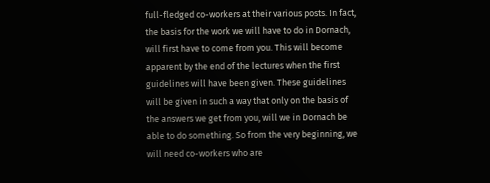full-fledged co-workers at their various posts. In fact, the basis for the work we will have to do in Dornach, will first have to come from you. This will become apparent by the end of the lectures when the first guidelines will have been given. These guidelines will be given in such a way that only on the basis of the answers we get from you, will we in Dornach be able to do something. So from the very beginning, we will need co-workers who are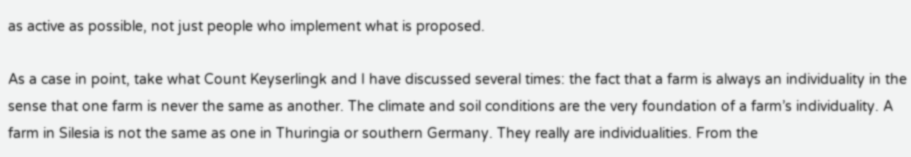as active as possible, not just people who implement what is proposed.

As a case in point, take what Count Keyserlingk and I have discussed several times: the fact that a farm is always an individuality in the sense that one farm is never the same as another. The climate and soil conditions are the very foundation of a farm’s individuality. A farm in Silesia is not the same as one in Thuringia or southern Germany. They really are individualities. From the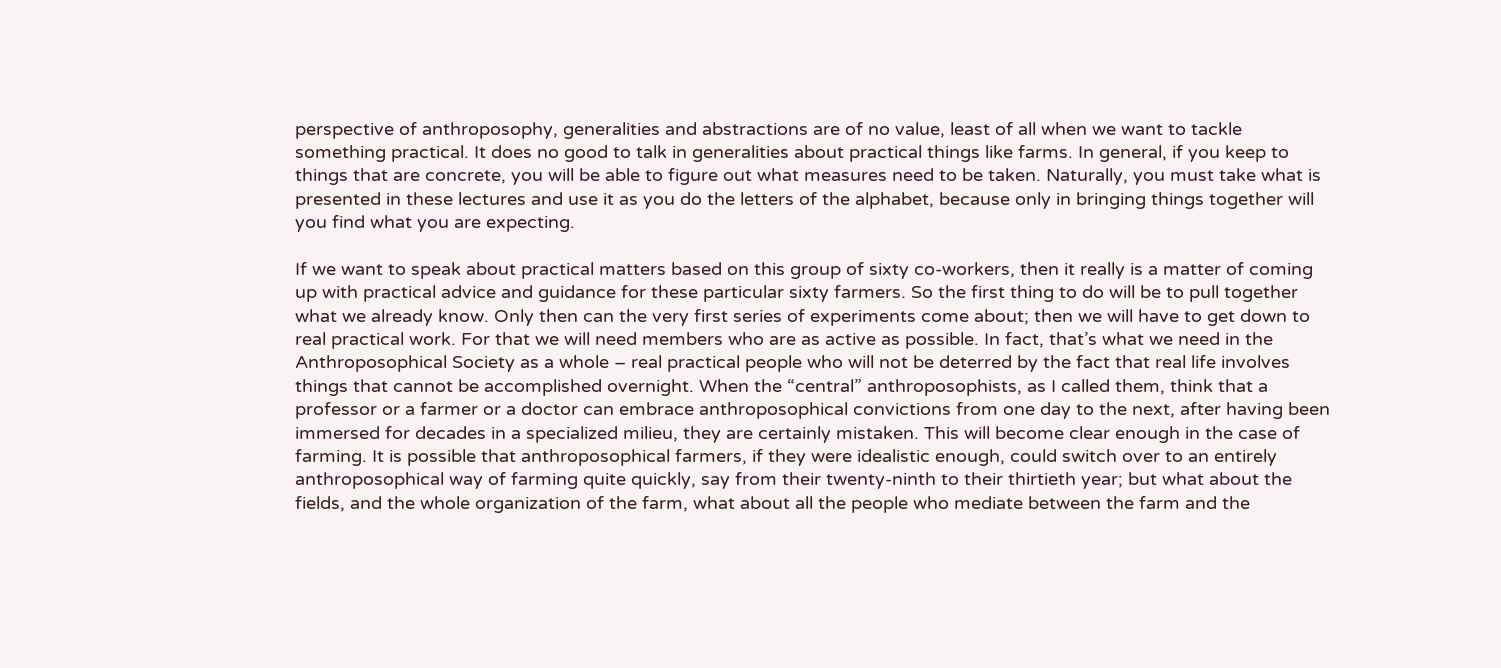perspective of anthroposophy, generalities and abstractions are of no value, least of all when we want to tackle something practical. It does no good to talk in generalities about practical things like farms. In general, if you keep to things that are concrete, you will be able to figure out what measures need to be taken. Naturally, you must take what is presented in these lectures and use it as you do the letters of the alphabet, because only in bringing things together will you find what you are expecting.

If we want to speak about practical matters based on this group of sixty co-workers, then it really is a matter of coming up with practical advice and guidance for these particular sixty farmers. So the first thing to do will be to pull together what we already know. Only then can the very first series of experiments come about; then we will have to get down to real practical work. For that we will need members who are as active as possible. In fact, that’s what we need in the Anthroposophical Society as a whole – real practical people who will not be deterred by the fact that real life involves things that cannot be accomplished overnight. When the “central” anthroposophists, as I called them, think that a professor or a farmer or a doctor can embrace anthroposophical convictions from one day to the next, after having been immersed for decades in a specialized milieu, they are certainly mistaken. This will become clear enough in the case of farming. It is possible that anthroposophical farmers, if they were idealistic enough, could switch over to an entirely anthroposophical way of farming quite quickly, say from their twenty-ninth to their thirtieth year; but what about the fields, and the whole organization of the farm, what about all the people who mediate between the farm and the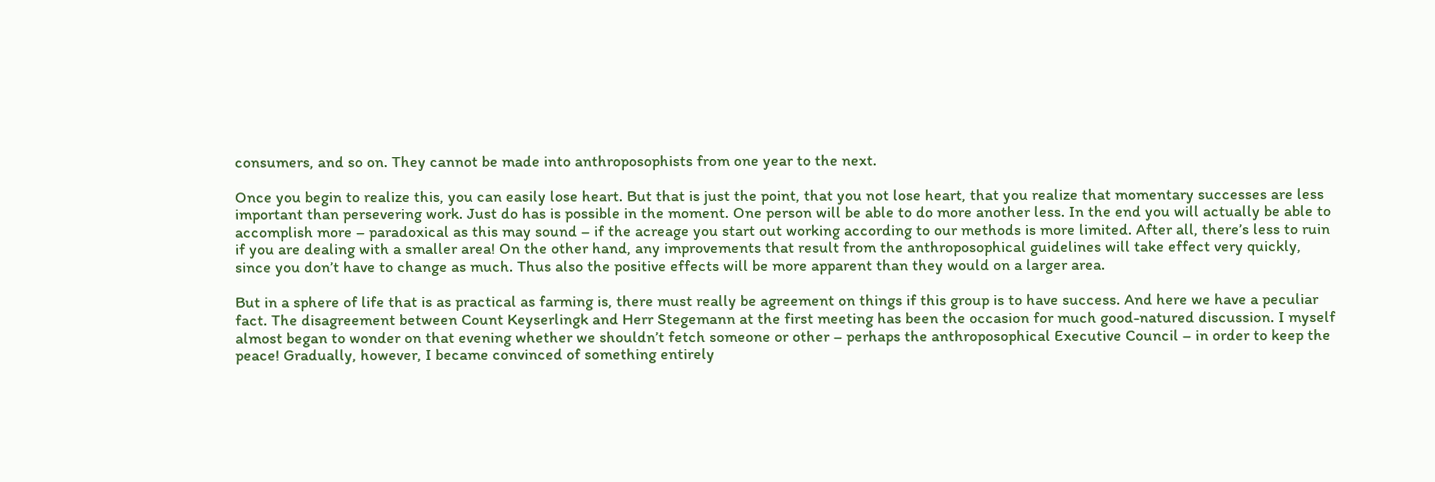consumers, and so on. They cannot be made into anthroposophists from one year to the next.

Once you begin to realize this, you can easily lose heart. But that is just the point, that you not lose heart, that you realize that momentary successes are less important than persevering work. Just do has is possible in the moment. One person will be able to do more another less. In the end you will actually be able to accomplish more – paradoxical as this may sound – if the acreage you start out working according to our methods is more limited. After all, there’s less to ruin if you are dealing with a smaller area! On the other hand, any improvements that result from the anthroposophical guidelines will take effect very quickly, since you don’t have to change as much. Thus also the positive effects will be more apparent than they would on a larger area.

But in a sphere of life that is as practical as farming is, there must really be agreement on things if this group is to have success. And here we have a peculiar fact. The disagreement between Count Keyserlingk and Herr Stegemann at the first meeting has been the occasion for much good-natured discussion. I myself almost began to wonder on that evening whether we shouldn’t fetch someone or other – perhaps the anthroposophical Executive Council – in order to keep the peace! Gradually, however, I became convinced of something entirely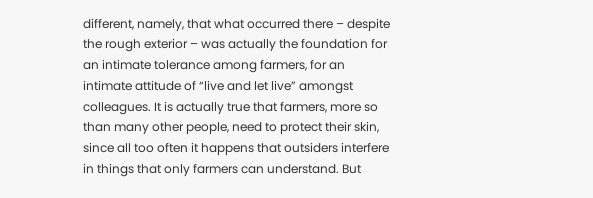different, namely, that what occurred there – despite the rough exterior – was actually the foundation for an intimate tolerance among farmers, for an intimate attitude of “live and let live” amongst colleagues. It is actually true that farmers, more so than many other people, need to protect their skin, since all too often it happens that outsiders interfere in things that only farmers can understand. But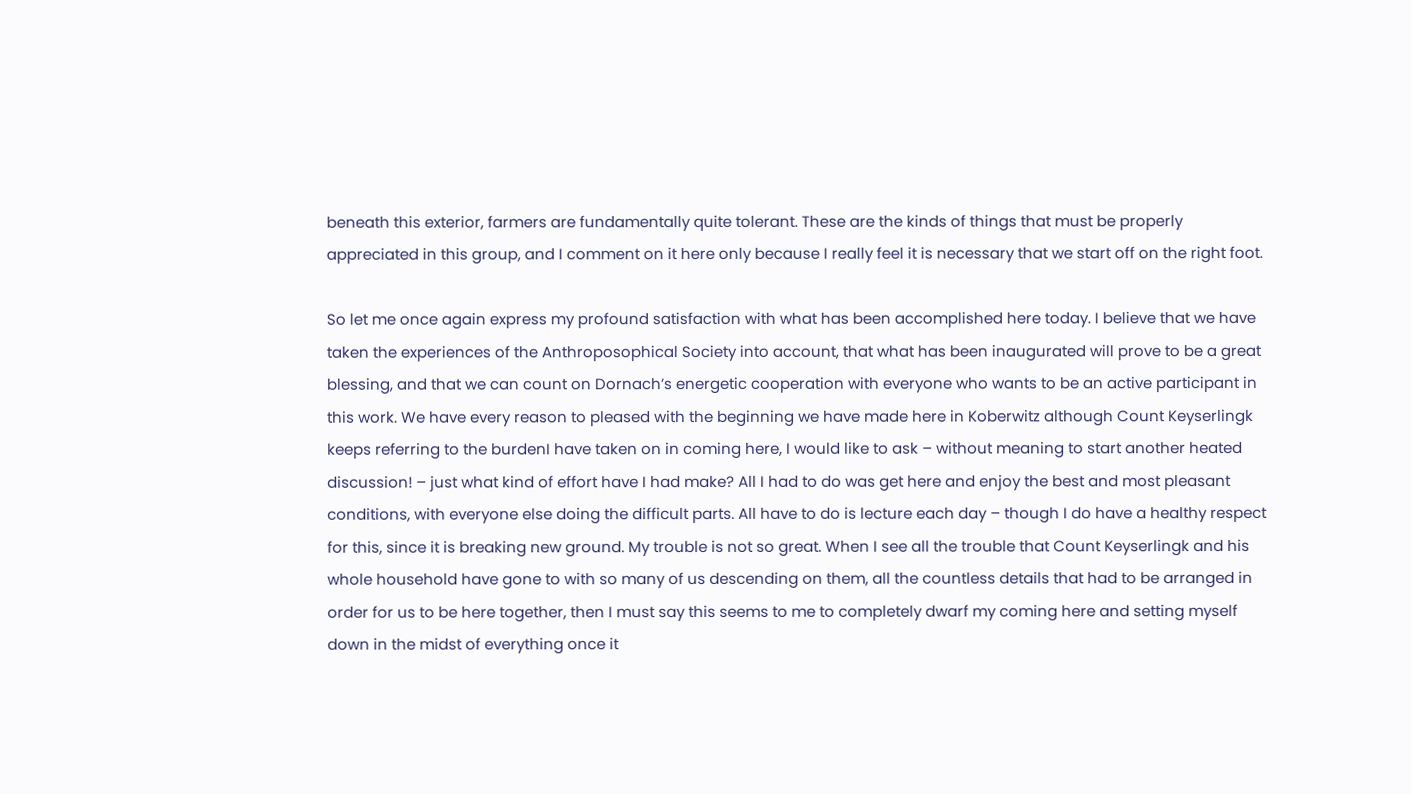beneath this exterior, farmers are fundamentally quite tolerant. These are the kinds of things that must be properly appreciated in this group, and I comment on it here only because I really feel it is necessary that we start off on the right foot.

So let me once again express my profound satisfaction with what has been accomplished here today. I believe that we have taken the experiences of the Anthroposophical Society into account, that what has been inaugurated will prove to be a great blessing, and that we can count on Dornach’s energetic cooperation with everyone who wants to be an active participant in this work. We have every reason to pleased with the beginning we have made here in Koberwitz although Count Keyserlingk keeps referring to the burdenI have taken on in coming here, I would like to ask – without meaning to start another heated discussion! – just what kind of effort have I had make? All I had to do was get here and enjoy the best and most pleasant conditions, with everyone else doing the difficult parts. All have to do is lecture each day – though I do have a healthy respect for this, since it is breaking new ground. My trouble is not so great. When I see all the trouble that Count Keyserlingk and his whole household have gone to with so many of us descending on them, all the countless details that had to be arranged in order for us to be here together, then I must say this seems to me to completely dwarf my coming here and setting myself down in the midst of everything once it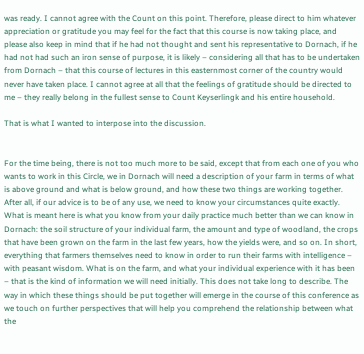was ready. I cannot agree with the Count on this point. Therefore, please direct to him whatever appreciation or gratitude you may feel for the fact that this course is now taking place, and please also keep in mind that if he had not thought and sent his representative to Dornach, if he had not had such an iron sense of purpose, it is likely – considering all that has to be undertaken from Dornach – that this course of lectures in this easternmost corner of the country would never have taken place. I cannot agree at all that the feelings of gratitude should be directed to me – they really belong in the fullest sense to Count Keyserlingk and his entire household.

That is what I wanted to interpose into the discussion.


For the time being, there is not too much more to be said, except that from each one of you who wants to work in this Circle, we in Dornach will need a description of your farm in terms of what is above ground and what is below ground, and how these two things are working together. After all, if our advice is to be of any use, we need to know your circumstances quite exactly. What is meant here is what you know from your daily practice much better than we can know in Dornach: the soil structure of your individual farm, the amount and type of woodland, the crops that have been grown on the farm in the last few years, how the yields were, and so on. In short, everything that farmers themselves need to know in order to run their farms with intelligence – with peasant wisdom. What is on the farm, and what your individual experience with it has been – that is the kind of information we will need initially. This does not take long to describe. The way in which these things should be put together will emerge in the course of this conference as we touch on further perspectives that will help you comprehend the relationship between what the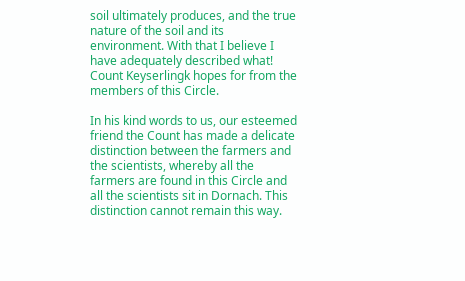soil ultimately produces, and the true nature of the soil and its environment. With that I believe I have adequately described what! Count Keyserlingk hopes for from the members of this Circle.

In his kind words to us, our esteemed friend the Count has made a delicate distinction between the farmers and the scientists, whereby all the farmers are found in this Circle and all the scientists sit in Dornach. This distinction cannot remain this way.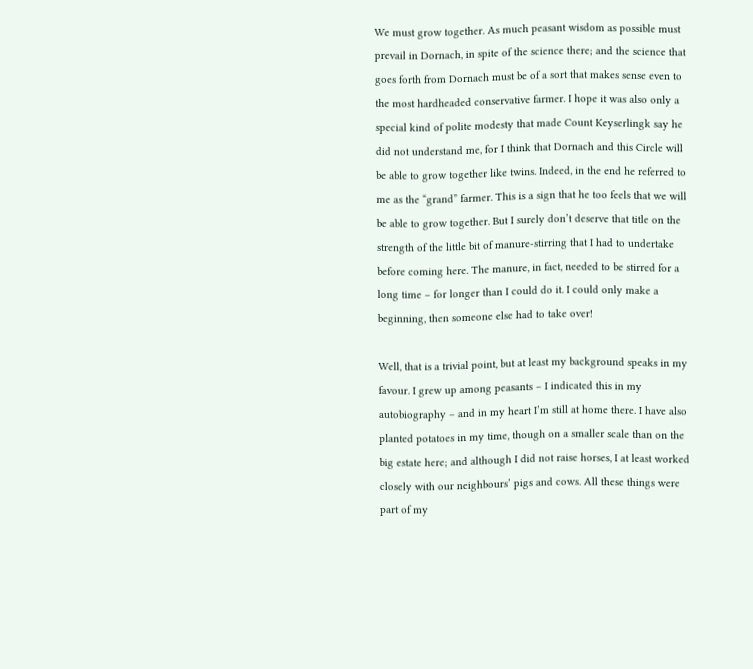We must grow together. As much peasant wisdom as possible must prevail in Dornach, in spite of the science there; and the science that goes forth from Dornach must be of a sort that makes sense even to the most hardheaded conservative farmer. I hope it was also only a special kind of polite modesty that made Count Keyserlingk say he did not understand me, for I think that Dornach and this Circle will be able to grow together like twins. Indeed, in the end he referred to me as the “grand” farmer. This is a sign that he too feels that we will be able to grow together. But I surely don’t deserve that title on the strength of the little bit of manure-stirring that I had to undertake before coming here. The manure, in fact, needed to be stirred for a long time – for longer than I could do it. I could only make a beginning, then someone else had to take over!

Well, that is a trivial point, but at least my background speaks in my favour. I grew up among peasants – I indicated this in my autobiography – and in my heart I’m still at home there. I have also planted potatoes in my time, though on a smaller scale than on the big estate here; and although I did not raise horses, I at least worked closely with our neighbours’ pigs and cows. All these things were part of my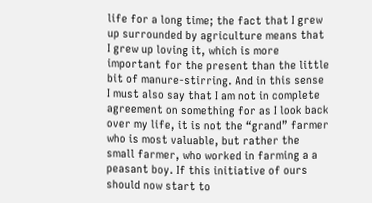life for a long time; the fact that I grew up surrounded by agriculture means that I grew up loving it, which is more important for the present than the little bit of manure-stirring. And in this sense I must also say that I am not in complete agreement on something for as I look back over my life, it is not the “grand” farmer who is most valuable, but rather the small farmer, who worked in farming a a peasant boy. If this initiative of ours should now start to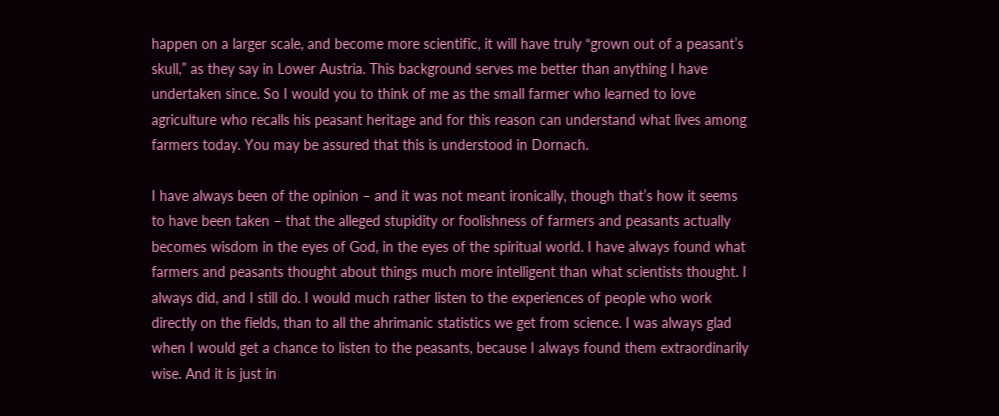happen on a larger scale, and become more scientific, it will have truly “grown out of a peasant’s skull,” as they say in Lower Austria. This background serves me better than anything I have undertaken since. So I would you to think of me as the small farmer who learned to love agriculture who recalls his peasant heritage and for this reason can understand what lives among farmers today. You may be assured that this is understood in Dornach.

I have always been of the opinion – and it was not meant ironically, though that’s how it seems to have been taken – that the alleged stupidity or foolishness of farmers and peasants actually becomes wisdom in the eyes of God, in the eyes of the spiritual world. I have always found what farmers and peasants thought about things much more intelligent than what scientists thought. I always did, and I still do. I would much rather listen to the experiences of people who work directly on the fields, than to all the ahrimanic statistics we get from science. I was always glad when I would get a chance to listen to the peasants, because I always found them extraordinarily wise. And it is just in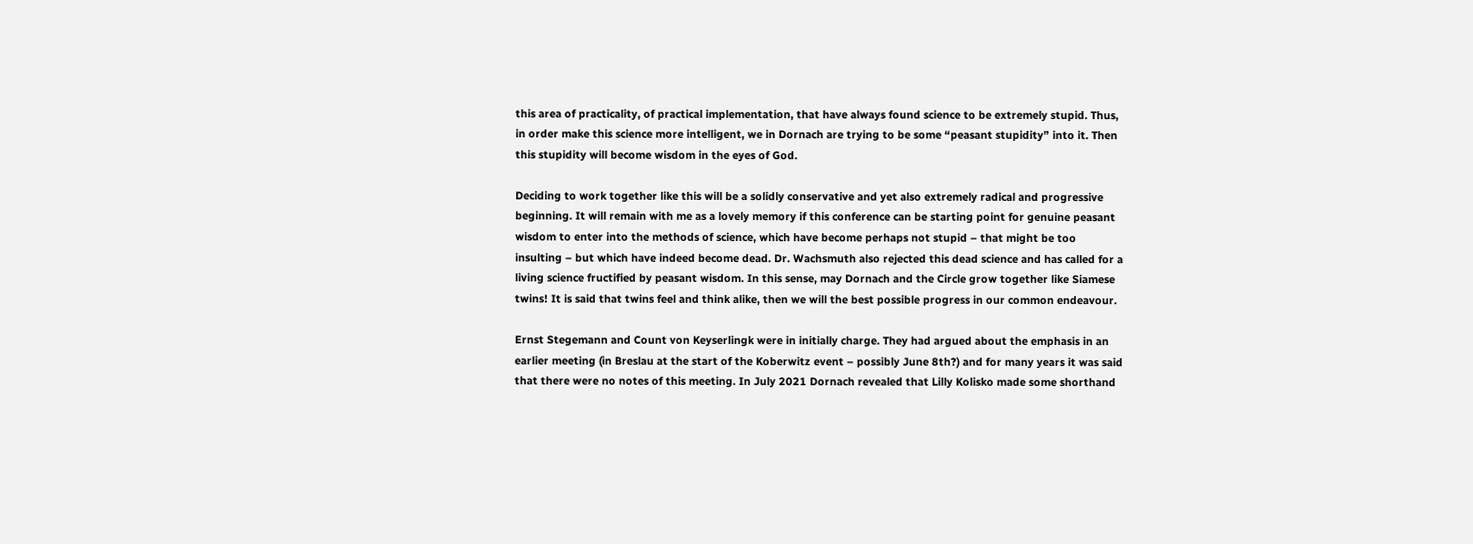this area of practicality, of practical implementation, that have always found science to be extremely stupid. Thus, in order make this science more intelligent, we in Dornach are trying to be some “peasant stupidity” into it. Then this stupidity will become wisdom in the eyes of God.

Deciding to work together like this will be a solidly conservative and yet also extremely radical and progressive beginning. It will remain with me as a lovely memory if this conference can be starting point for genuine peasant wisdom to enter into the methods of science, which have become perhaps not stupid – that might be too insulting – but which have indeed become dead. Dr. Wachsmuth also rejected this dead science and has called for a living science fructified by peasant wisdom. In this sense, may Dornach and the Circle grow together like Siamese twins! It is said that twins feel and think alike, then we will the best possible progress in our common endeavour.

Ernst Stegemann and Count von Keyserlingk were in initially charge. They had argued about the emphasis in an earlier meeting (in Breslau at the start of the Koberwitz event – possibly June 8th?) and for many years it was said that there were no notes of this meeting. In July 2021 Dornach revealed that Lilly Kolisko made some shorthand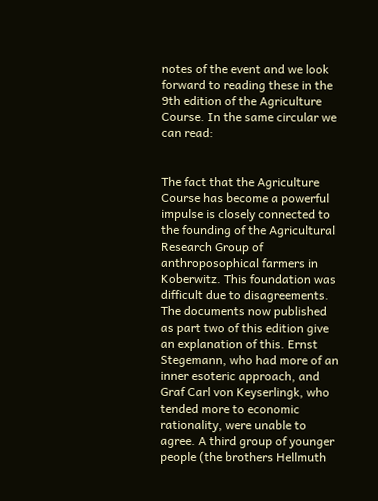notes of the event and we look forward to reading these in the 9th edition of the Agriculture Course. In the same circular we can read:


The fact that the Agriculture Course has become a powerful impulse is closely connected to the founding of the Agricultural Research Group of anthroposophical farmers in Koberwitz. This foundation was difficult due to disagreements. The documents now published as part two of this edition give an explanation of this. Ernst Stegemann, who had more of an inner esoteric approach, and Graf Carl von Keyserlingk, who tended more to economic rationality, were unable to agree. A third group of younger people (the brothers Hellmuth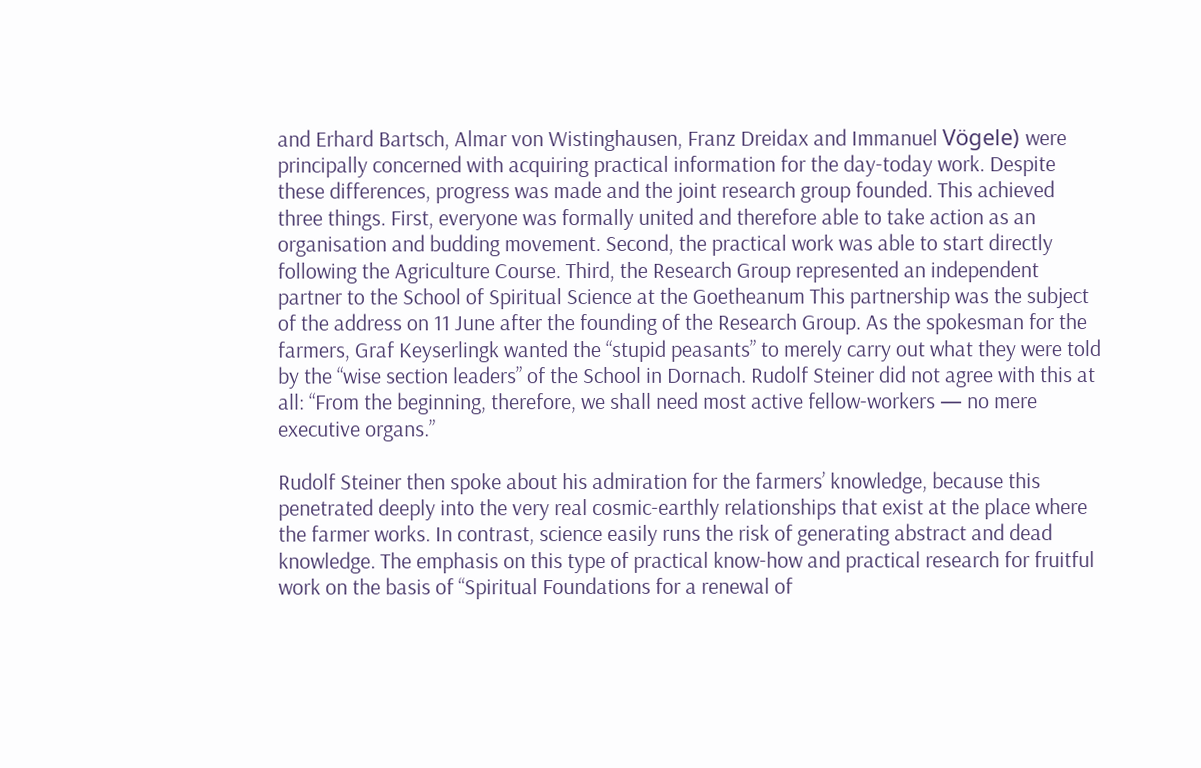and Erhard Bartsch, Almar von Wistinghausen, Franz Dreidax and Immanuel Vögele) were principally concerned with acquiring practical information for the day-today work. Despite these differences, progress was made and the joint research group founded. This achieved three things. First, everyone was formally united and therefore able to take action as an organisation and budding movement. Second, the practical work was able to start directly following the Agriculture Course. Third, the Research Group represented an independent partner to the School of Spiritual Science at the Goetheanum This partnership was the subject of the address on 11 June after the founding of the Research Group. As the spokesman for the farmers, Graf Keyserlingk wanted the “stupid peasants” to merely carry out what they were told by the “wise section leaders” of the School in Dornach. Rudolf Steiner did not agree with this at all: “From the beginning, therefore, we shall need most active fellow-workers — no mere executive organs.”

Rudolf Steiner then spoke about his admiration for the farmers’ knowledge, because this penetrated deeply into the very real cosmic-earthly relationships that exist at the place where the farmer works. In contrast, science easily runs the risk of generating abstract and dead knowledge. The emphasis on this type of practical know-how and practical research for fruitful work on the basis of “Spiritual Foundations for a renewal of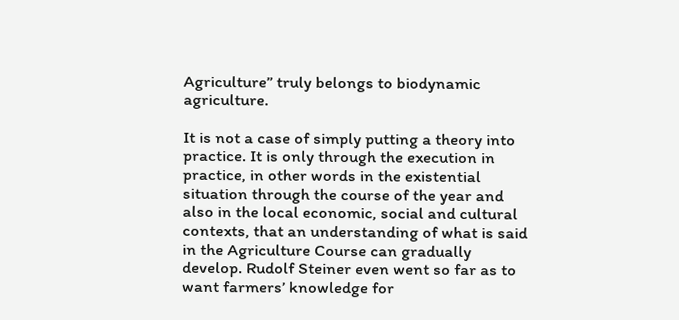Agriculture” truly belongs to biodynamic agriculture.

It is not a case of simply putting a theory into practice. It is only through the execution in practice, in other words in the existential situation through the course of the year and also in the local economic, social and cultural contexts, that an understanding of what is said in the Agriculture Course can gradually develop. Rudolf Steiner even went so far as to want farmers’ knowledge for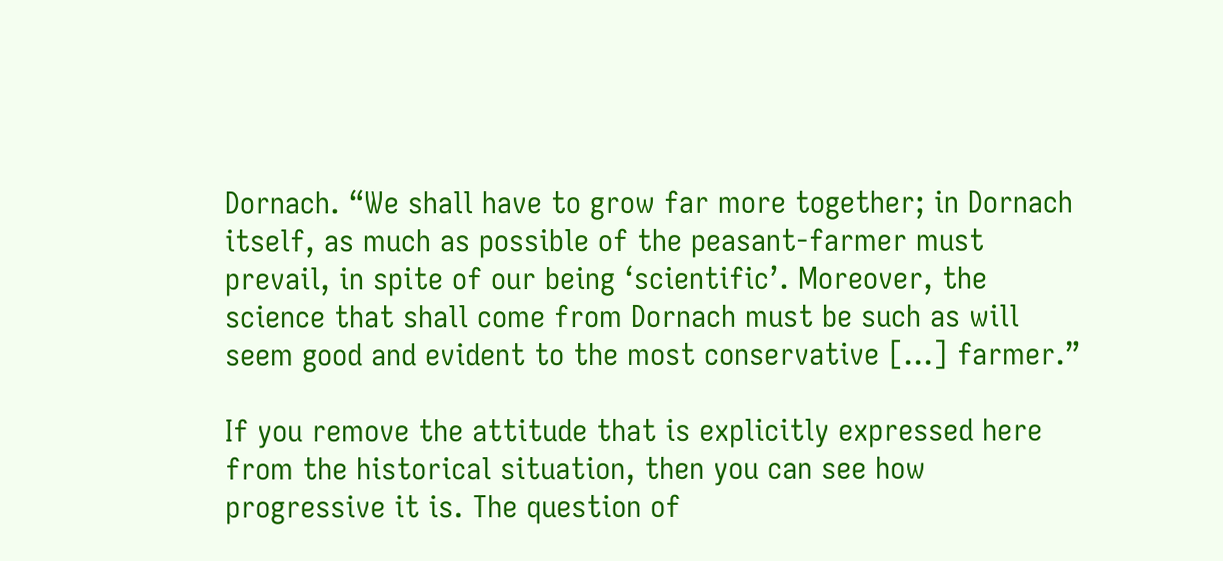Dornach. “We shall have to grow far more together; in Dornach itself, as much as possible of the peasant-farmer must prevail, in spite of our being ‘scientific’. Moreover, the science that shall come from Dornach must be such as will seem good and evident to the most conservative […] farmer.”

If you remove the attitude that is explicitly expressed here from the historical situation, then you can see how progressive it is. The question of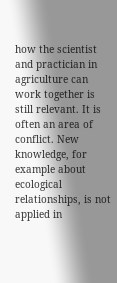how the scientist and practician in agriculture can work together is still relevant. It is often an area of conflict. New knowledge, for example about ecological relationships, is not applied in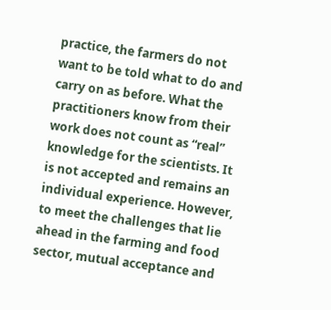practice, the farmers do not want to be told what to do and carry on as before. What the practitioners know from their work does not count as “real” knowledge for the scientists. It is not accepted and remains an individual experience. However, to meet the challenges that lie ahead in the farming and food sector, mutual acceptance and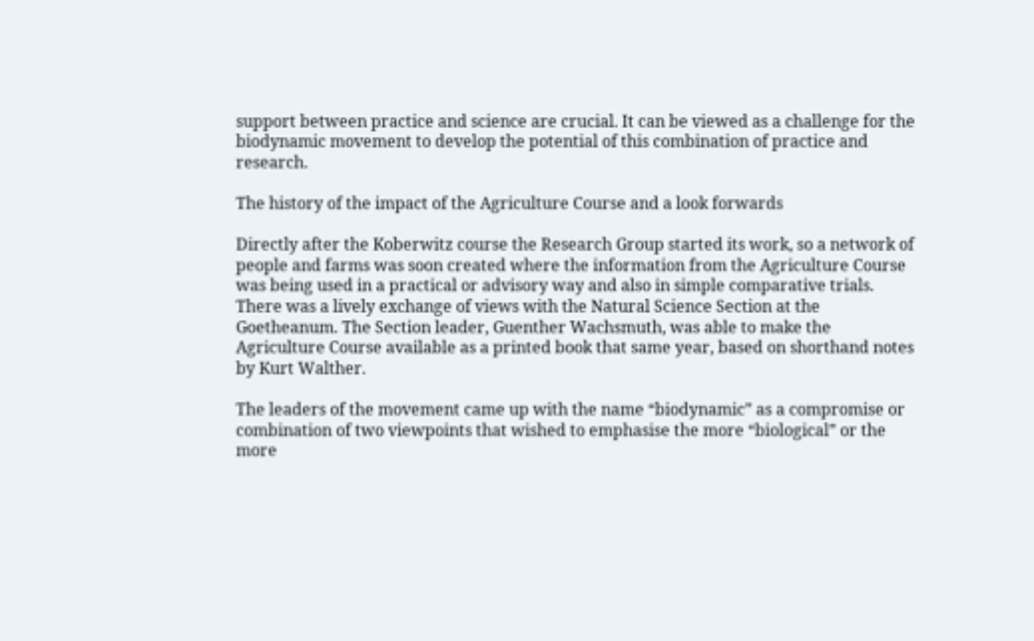support between practice and science are crucial. It can be viewed as a challenge for the biodynamic movement to develop the potential of this combination of practice and research.

The history of the impact of the Agriculture Course and a look forwards

Directly after the Koberwitz course the Research Group started its work, so a network of people and farms was soon created where the information from the Agriculture Course was being used in a practical or advisory way and also in simple comparative trials. There was a lively exchange of views with the Natural Science Section at the Goetheanum. The Section leader, Guenther Wachsmuth, was able to make the Agriculture Course available as a printed book that same year, based on shorthand notes by Kurt Walther.

The leaders of the movement came up with the name “biodynamic” as a compromise or combination of two viewpoints that wished to emphasise the more “biological” or the more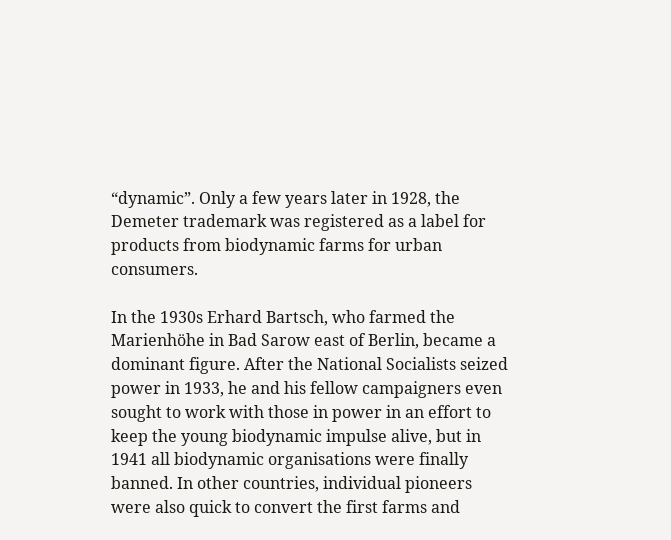“dynamic”. Only a few years later in 1928, the Demeter trademark was registered as a label for products from biodynamic farms for urban consumers.

In the 1930s Erhard Bartsch, who farmed the Marienhöhe in Bad Sarow east of Berlin, became a dominant figure. After the National Socialists seized power in 1933, he and his fellow campaigners even sought to work with those in power in an effort to keep the young biodynamic impulse alive, but in 1941 all biodynamic organisations were finally banned. In other countries, individual pioneers were also quick to convert the first farms and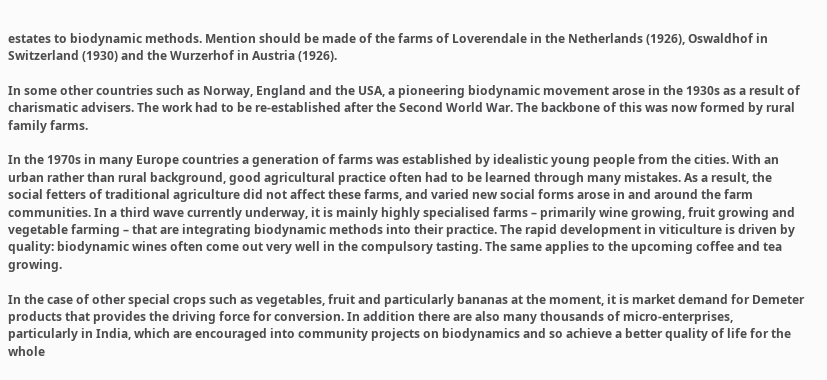estates to biodynamic methods. Mention should be made of the farms of Loverendale in the Netherlands (1926), Oswaldhof in Switzerland (1930) and the Wurzerhof in Austria (1926).

In some other countries such as Norway, England and the USA, a pioneering biodynamic movement arose in the 1930s as a result of charismatic advisers. The work had to be re-established after the Second World War. The backbone of this was now formed by rural family farms.

In the 1970s in many Europe countries a generation of farms was established by idealistic young people from the cities. With an urban rather than rural background, good agricultural practice often had to be learned through many mistakes. As a result, the social fetters of traditional agriculture did not affect these farms, and varied new social forms arose in and around the farm communities. In a third wave currently underway, it is mainly highly specialised farms – primarily wine growing, fruit growing and vegetable farming – that are integrating biodynamic methods into their practice. The rapid development in viticulture is driven by quality: biodynamic wines often come out very well in the compulsory tasting. The same applies to the upcoming coffee and tea growing.

In the case of other special crops such as vegetables, fruit and particularly bananas at the moment, it is market demand for Demeter products that provides the driving force for conversion. In addition there are also many thousands of micro-enterprises, particularly in India, which are encouraged into community projects on biodynamics and so achieve a better quality of life for the whole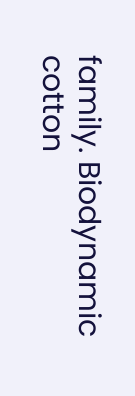family. Biodynamic cotton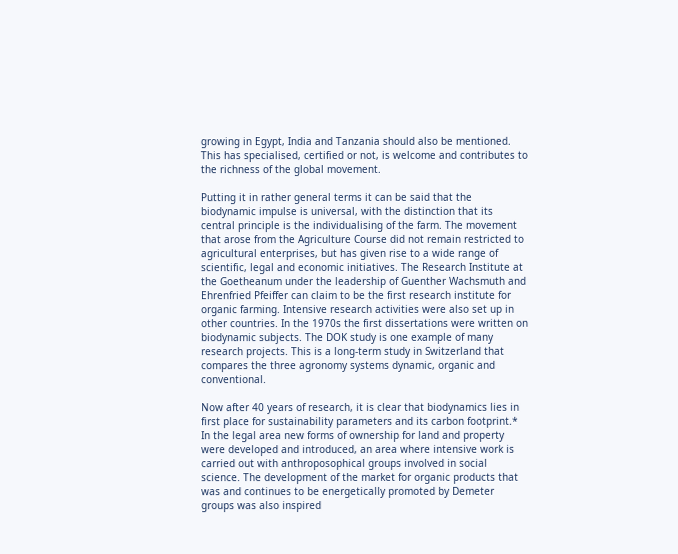growing in Egypt, India and Tanzania should also be mentioned. This has specialised, certified or not, is welcome and contributes to the richness of the global movement.

Putting it in rather general terms it can be said that the biodynamic impulse is universal, with the distinction that its central principle is the individualising of the farm. The movement that arose from the Agriculture Course did not remain restricted to agricultural enterprises, but has given rise to a wide range of scientific, legal and economic initiatives. The Research Institute at the Goetheanum under the leadership of Guenther Wachsmuth and Ehrenfried Pfeiffer can claim to be the first research institute for organic farming. Intensive research activities were also set up in other countries. In the 1970s the first dissertations were written on biodynamic subjects. The DOK study is one example of many research projects. This is a long-term study in Switzerland that compares the three agronomy systems dynamic, organic and conventional.

Now after 40 years of research, it is clear that biodynamics lies in first place for sustainability parameters and its carbon footprint.* In the legal area new forms of ownership for land and property were developed and introduced, an area where intensive work is carried out with anthroposophical groups involved in social science. The development of the market for organic products that was and continues to be energetically promoted by Demeter groups was also inspired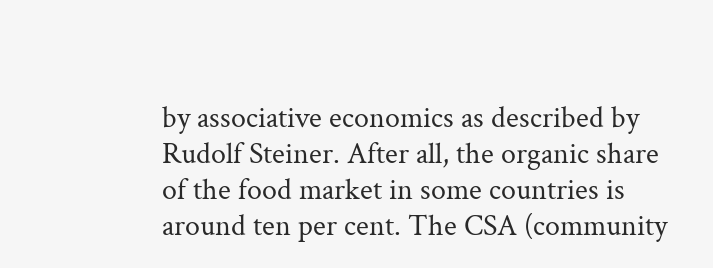by associative economics as described by Rudolf Steiner. After all, the organic share of the food market in some countries is around ten per cent. The CSA (community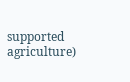supported agriculture)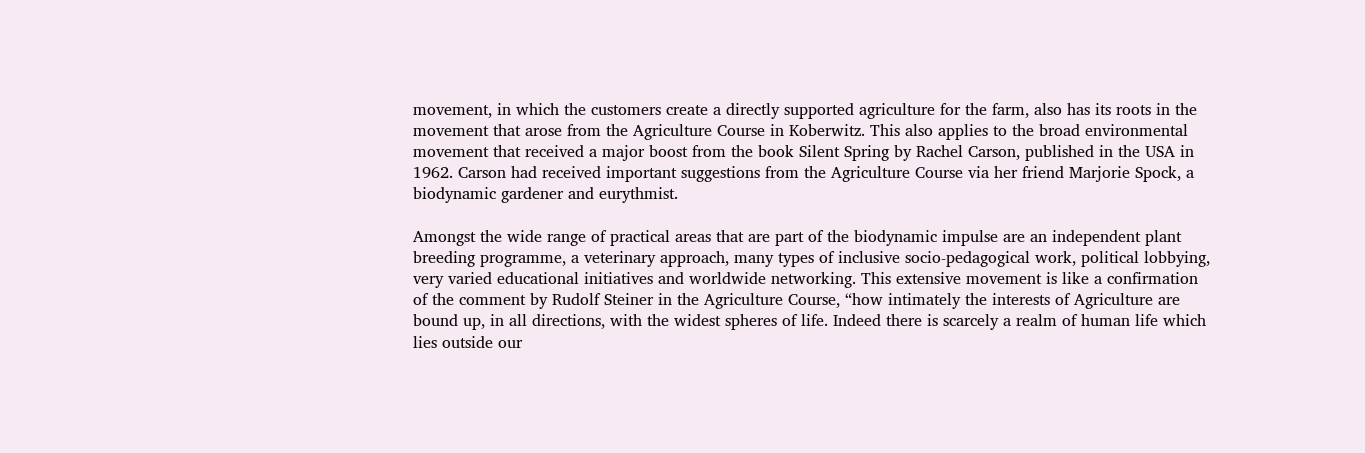movement, in which the customers create a directly supported agriculture for the farm, also has its roots in the movement that arose from the Agriculture Course in Koberwitz. This also applies to the broad environmental movement that received a major boost from the book Silent Spring by Rachel Carson, published in the USA in 1962. Carson had received important suggestions from the Agriculture Course via her friend Marjorie Spock, a biodynamic gardener and eurythmist.

Amongst the wide range of practical areas that are part of the biodynamic impulse are an independent plant breeding programme, a veterinary approach, many types of inclusive socio-pedagogical work, political lobbying, very varied educational initiatives and worldwide networking. This extensive movement is like a confirmation of the comment by Rudolf Steiner in the Agriculture Course, “how intimately the interests of Agriculture are bound up, in all directions, with the widest spheres of life. Indeed there is scarcely a realm of human life which lies outside our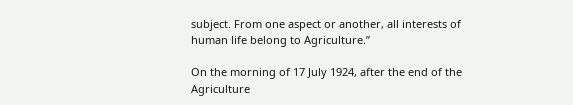subject. From one aspect or another, all interests of human life belong to Agriculture.”

On the morning of 17 July 1924, after the end of the Agriculture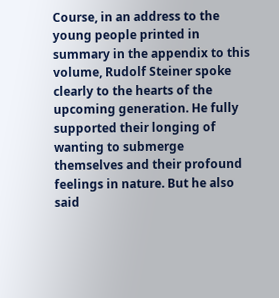Course, in an address to the young people printed in summary in the appendix to this volume, Rudolf Steiner spoke clearly to the hearts of the upcoming generation. He fully supported their longing of wanting to submerge themselves and their profound feelings in nature. But he also said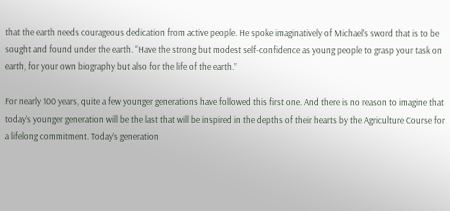that the earth needs courageous dedication from active people. He spoke imaginatively of Michael’s sword that is to be sought and found under the earth. “Have the strong but modest self-confidence as young people to grasp your task on earth, for your own biography but also for the life of the earth.”

For nearly 100 years, quite a few younger generations have followed this first one. And there is no reason to imagine that today’s younger generation will be the last that will be inspired in the depths of their hearts by the Agriculture Course for a lifelong commitment. Today’s generation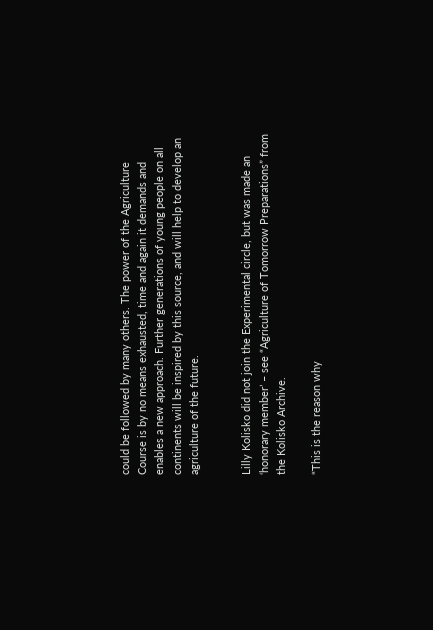could be followed by many others. The power of the Agriculture Course is by no means exhausted, time and again it demands and enables a new approach. Further generations of young people on all continents will be inspired by this source, and will help to develop an agriculture of the future.


Lilly Kolisko did not join the Experimental circle, but was made an ‘honorary member’ – see “Agriculture of Tomorrow Preparations” from the Kolisko Archive.

“This is the reason why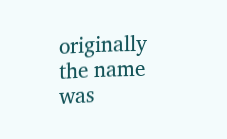originally the name was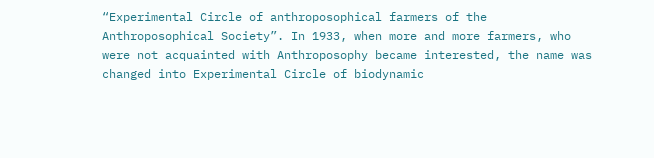“Experimental Circle of anthroposophical farmers of the Anthroposophical Society”. In 1933, when more and more farmers, who were not acquainted with Anthroposophy became interested, the name was changed into Experimental Circle of biodynamic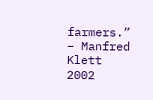farmers.” – Manfred Klett 2002